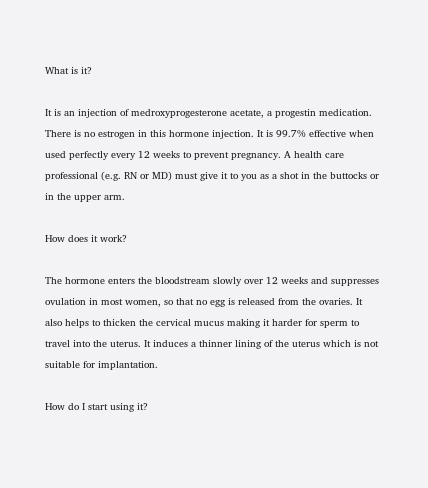What is it?

It is an injection of medroxyprogesterone acetate, a progestin medication. There is no estrogen in this hormone injection. It is 99.7% effective when used perfectly every 12 weeks to prevent pregnancy. A health care professional (e.g. RN or MD) must give it to you as a shot in the buttocks or in the upper arm.

How does it work?

The hormone enters the bloodstream slowly over 12 weeks and suppresses ovulation in most women, so that no egg is released from the ovaries. It also helps to thicken the cervical mucus making it harder for sperm to travel into the uterus. It induces a thinner lining of the uterus which is not suitable for implantation.

How do I start using it?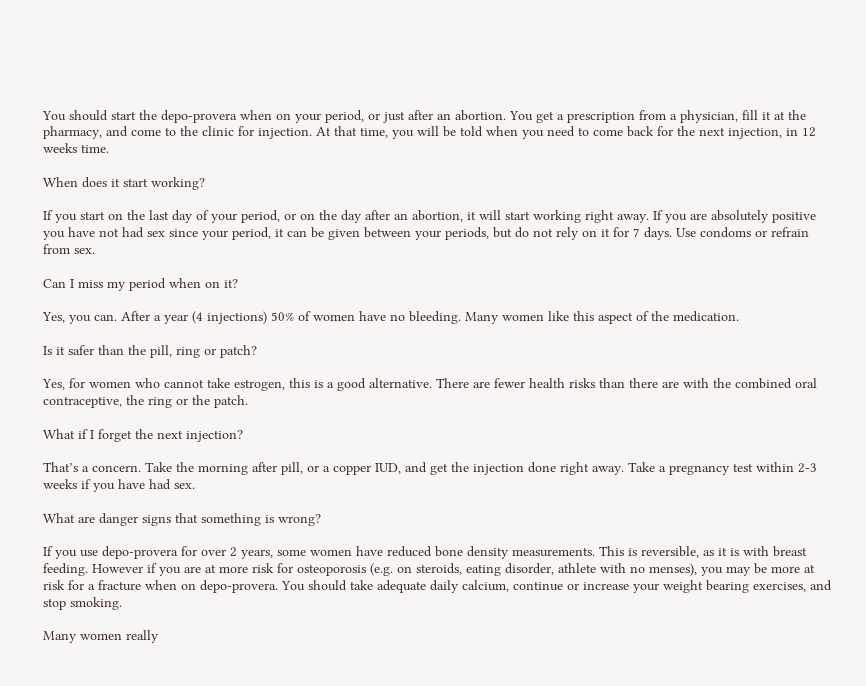You should start the depo-provera when on your period, or just after an abortion. You get a prescription from a physician, fill it at the pharmacy, and come to the clinic for injection. At that time, you will be told when you need to come back for the next injection, in 12 weeks time.

When does it start working?

If you start on the last day of your period, or on the day after an abortion, it will start working right away. If you are absolutely positive you have not had sex since your period, it can be given between your periods, but do not rely on it for 7 days. Use condoms or refrain from sex.

Can I miss my period when on it?

Yes, you can. After a year (4 injections) 50% of women have no bleeding. Many women like this aspect of the medication.

Is it safer than the pill, ring or patch?

Yes, for women who cannot take estrogen, this is a good alternative. There are fewer health risks than there are with the combined oral contraceptive, the ring or the patch.

What if I forget the next injection?

That’s a concern. Take the morning after pill, or a copper IUD, and get the injection done right away. Take a pregnancy test within 2-3 weeks if you have had sex.

What are danger signs that something is wrong?

If you use depo-provera for over 2 years, some women have reduced bone density measurements. This is reversible, as it is with breast feeding. However if you are at more risk for osteoporosis (e.g. on steroids, eating disorder, athlete with no menses), you may be more at risk for a fracture when on depo-provera. You should take adequate daily calcium, continue or increase your weight bearing exercises, and stop smoking.

Many women really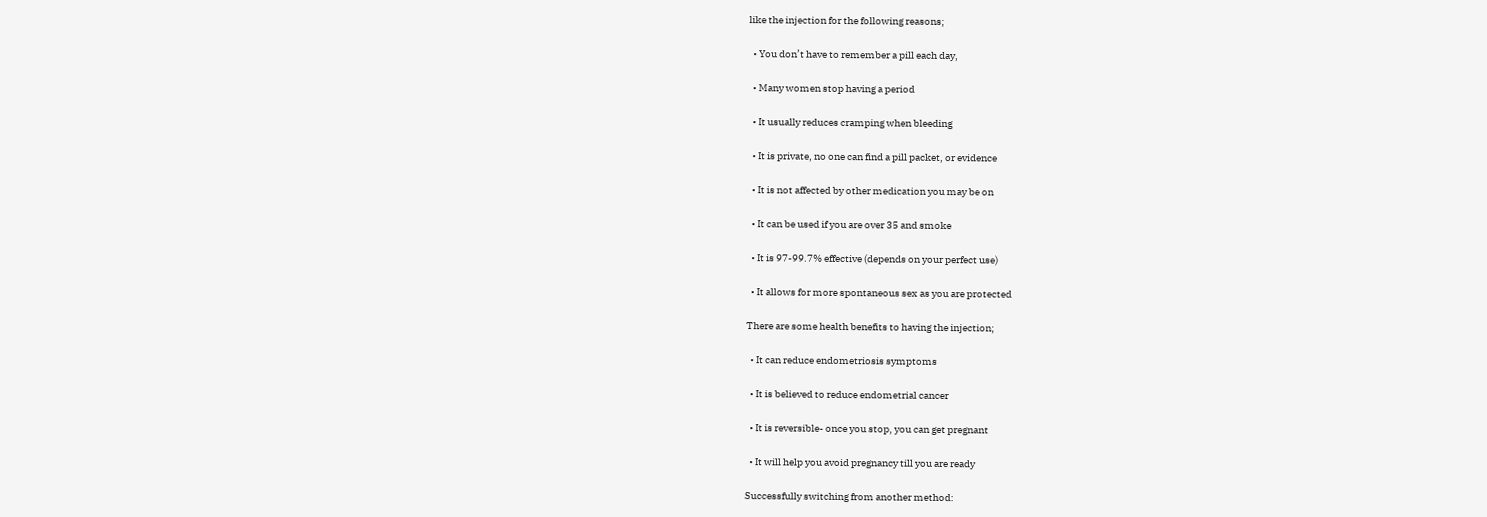like the injection for the following reasons;

  • You don’t have to remember a pill each day,

  • Many women stop having a period

  • It usually reduces cramping when bleeding

  • It is private, no one can find a pill packet, or evidence

  • It is not affected by other medication you may be on

  • It can be used if you are over 35 and smoke

  • It is 97-99.7% effective (depends on your perfect use)

  • It allows for more spontaneous sex as you are protected

There are some health benefits to having the injection;

  • It can reduce endometriosis symptoms

  • It is believed to reduce endometrial cancer

  • It is reversible- once you stop, you can get pregnant

  • It will help you avoid pregnancy till you are ready

Successfully switching from another method: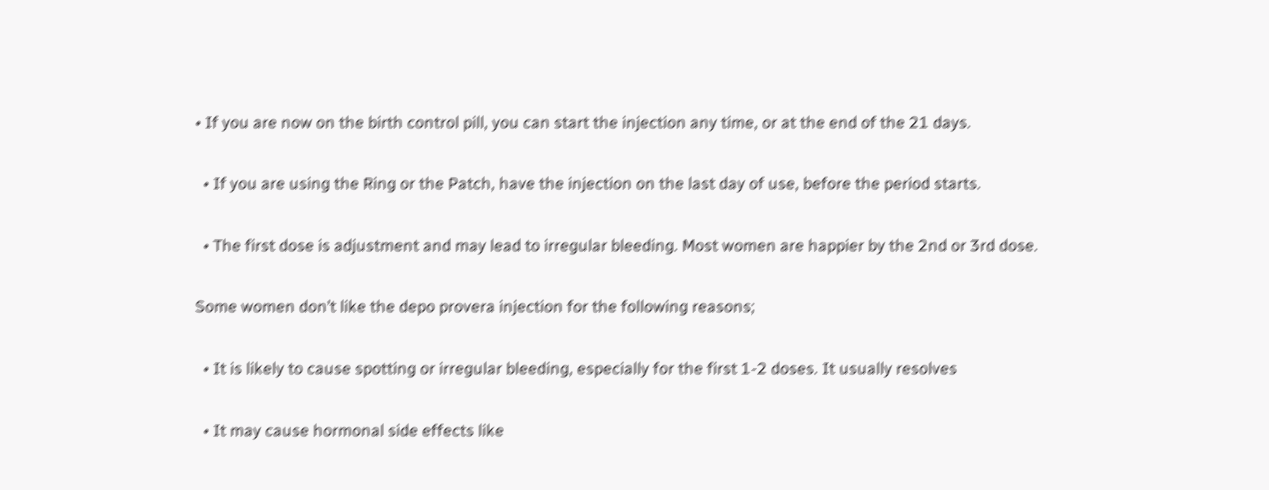• If you are now on the birth control pill, you can start the injection any time, or at the end of the 21 days.

  • If you are using the Ring or the Patch, have the injection on the last day of use, before the period starts.

  • The first dose is adjustment and may lead to irregular bleeding. Most women are happier by the 2nd or 3rd dose.

Some women don’t like the depo provera injection for the following reasons;

  • It is likely to cause spotting or irregular bleeding, especially for the first 1-2 doses. It usually resolves

  • It may cause hormonal side effects like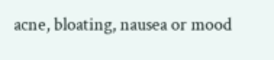acne, bloating, nausea or mood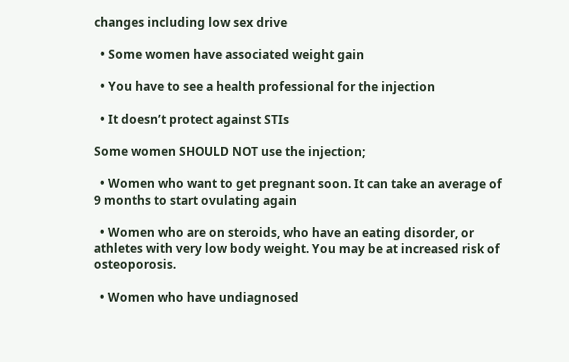changes including low sex drive

  • Some women have associated weight gain

  • You have to see a health professional for the injection

  • It doesn’t protect against STIs

Some women SHOULD NOT use the injection;

  • Women who want to get pregnant soon. It can take an average of 9 months to start ovulating again

  • Women who are on steroids, who have an eating disorder, or athletes with very low body weight. You may be at increased risk of osteoporosis.

  • Women who have undiagnosed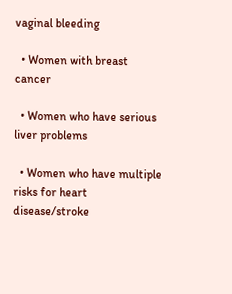vaginal bleeding

  • Women with breast cancer

  • Women who have serious liver problems

  • Women who have multiple risks for heart disease/stroke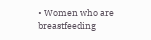• Women who are breastfeeding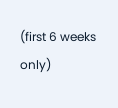(first 6 weeks only)